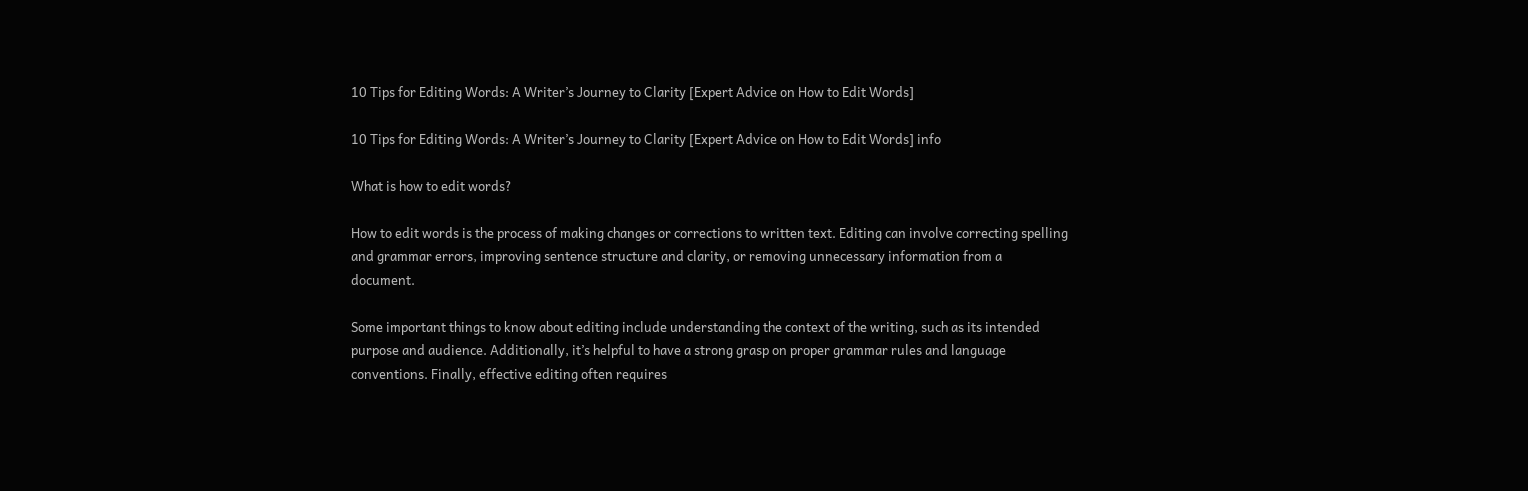10 Tips for Editing Words: A Writer’s Journey to Clarity [Expert Advice on How to Edit Words]

10 Tips for Editing Words: A Writer’s Journey to Clarity [Expert Advice on How to Edit Words] info

What is how to edit words?

How to edit words is the process of making changes or corrections to written text. Editing can involve correcting spelling and grammar errors, improving sentence structure and clarity, or removing unnecessary information from a document.

Some important things to know about editing include understanding the context of the writing, such as its intended purpose and audience. Additionally, it’s helpful to have a strong grasp on proper grammar rules and language conventions. Finally, effective editing often requires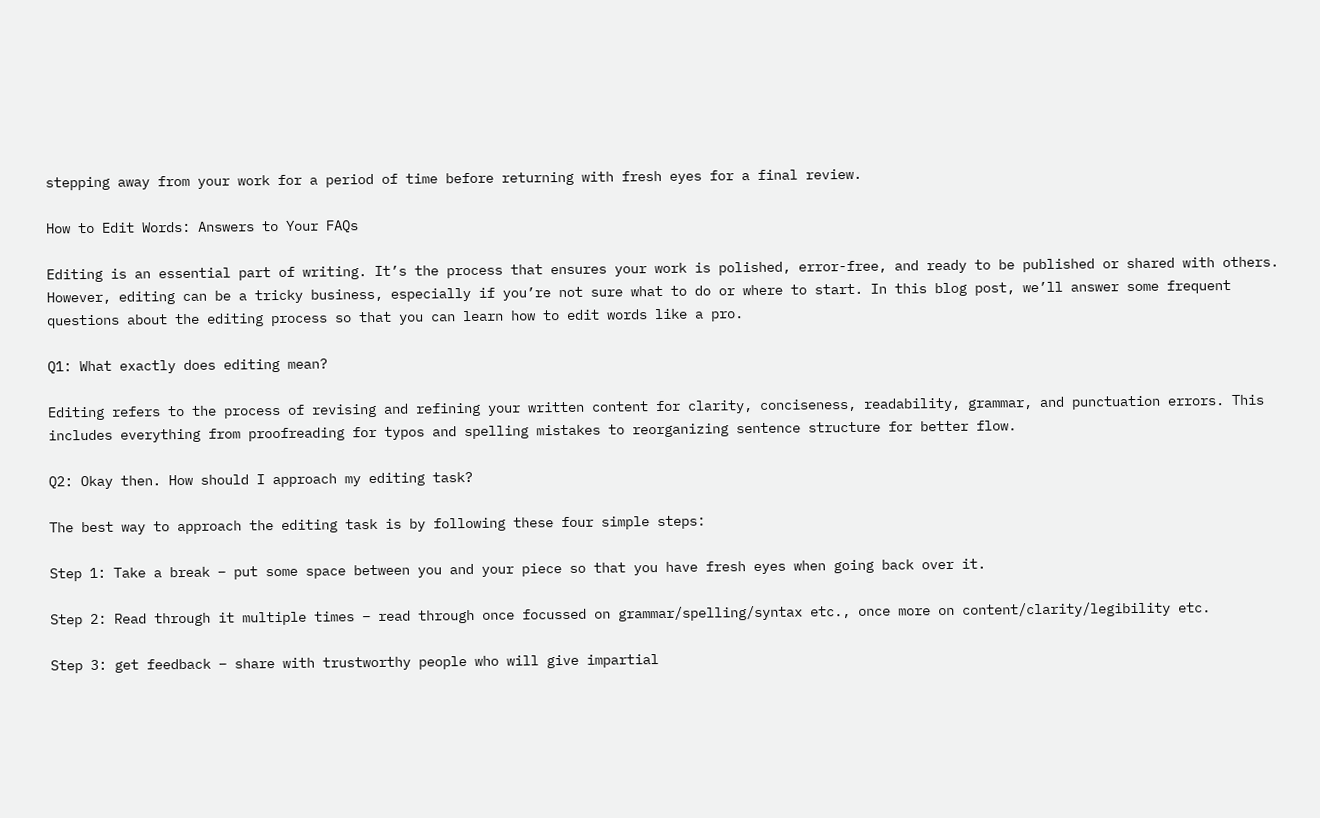stepping away from your work for a period of time before returning with fresh eyes for a final review.

How to Edit Words: Answers to Your FAQs

Editing is an essential part of writing. It’s the process that ensures your work is polished, error-free, and ready to be published or shared with others. However, editing can be a tricky business, especially if you’re not sure what to do or where to start. In this blog post, we’ll answer some frequent questions about the editing process so that you can learn how to edit words like a pro.

Q1: What exactly does editing mean?

Editing refers to the process of revising and refining your written content for clarity, conciseness, readability, grammar, and punctuation errors. This includes everything from proofreading for typos and spelling mistakes to reorganizing sentence structure for better flow.

Q2: Okay then. How should I approach my editing task?

The best way to approach the editing task is by following these four simple steps:

Step 1: Take a break – put some space between you and your piece so that you have fresh eyes when going back over it.

Step 2: Read through it multiple times – read through once focussed on grammar/spelling/syntax etc., once more on content/clarity/legibility etc.

Step 3: get feedback – share with trustworthy people who will give impartial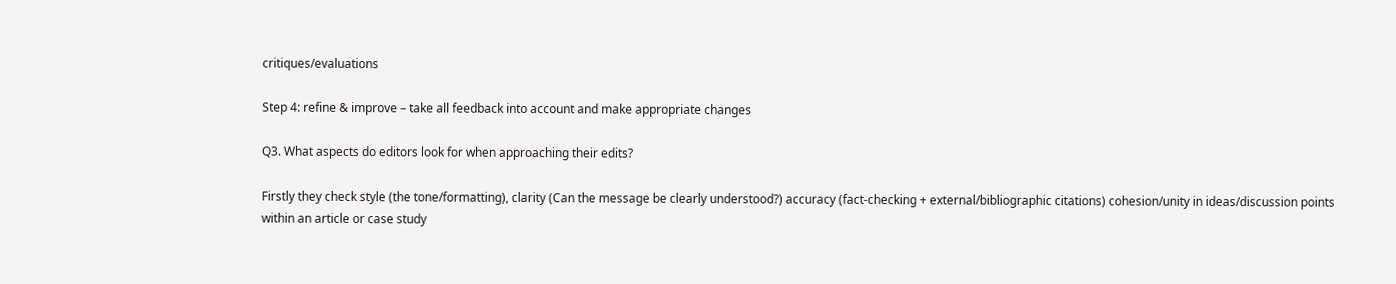critiques/evaluations

Step 4: refine & improve – take all feedback into account and make appropriate changes

Q3. What aspects do editors look for when approaching their edits?

Firstly they check style (the tone/formatting), clarity (Can the message be clearly understood?) accuracy (fact-checking + external/bibliographic citations) cohesion/unity in ideas/discussion points within an article or case study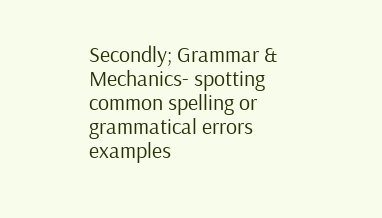Secondly; Grammar & Mechanics- spotting common spelling or grammatical errors examples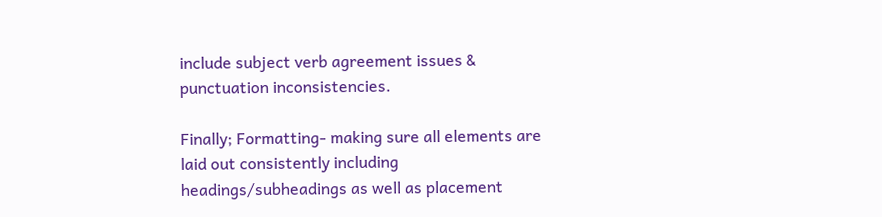include subject verb agreement issues & punctuation inconsistencies.

Finally; Formatting- making sure all elements are laid out consistently including headings/subheadings as well as placement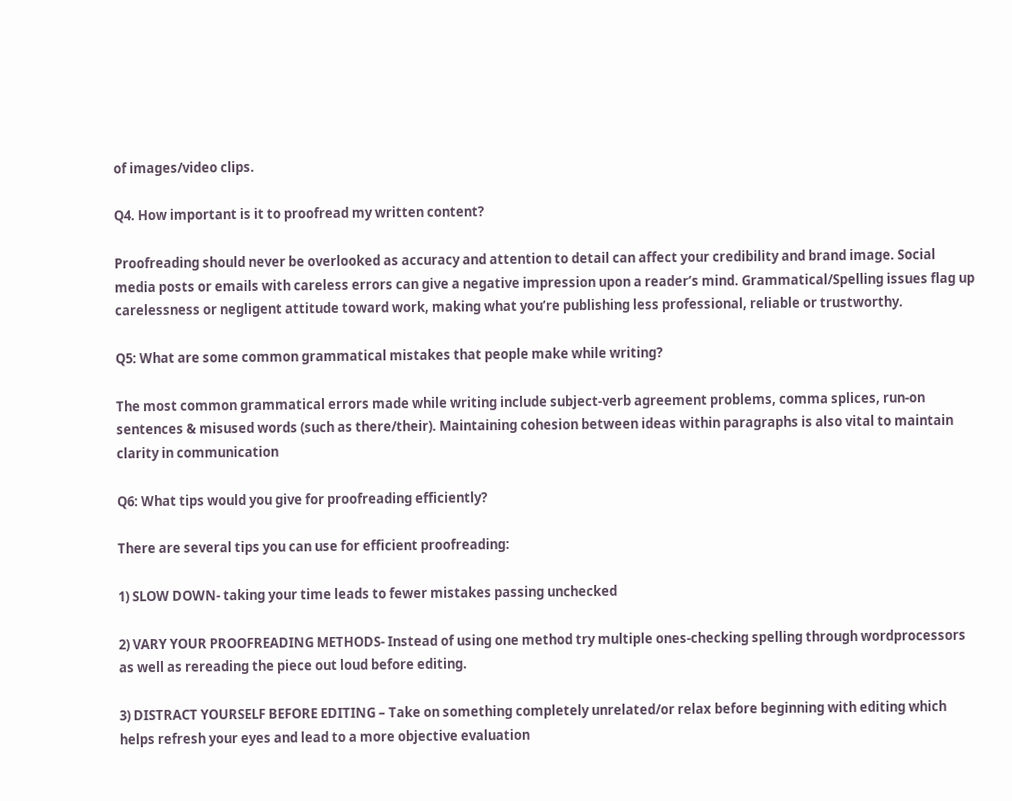of images/video clips.

Q4. How important is it to proofread my written content?

Proofreading should never be overlooked as accuracy and attention to detail can affect your credibility and brand image. Social media posts or emails with careless errors can give a negative impression upon a reader’s mind. Grammatical/Spelling issues flag up carelessness or negligent attitude toward work, making what you’re publishing less professional, reliable or trustworthy.

Q5: What are some common grammatical mistakes that people make while writing?

The most common grammatical errors made while writing include subject-verb agreement problems, comma splices, run-on sentences & misused words (such as there/their). Maintaining cohesion between ideas within paragraphs is also vital to maintain clarity in communication

Q6: What tips would you give for proofreading efficiently?

There are several tips you can use for efficient proofreading:

1) SLOW DOWN- taking your time leads to fewer mistakes passing unchecked

2) VARY YOUR PROOFREADING METHODS- Instead of using one method try multiple ones-checking spelling through wordprocessors as well as rereading the piece out loud before editing.

3) DISTRACT YOURSELF BEFORE EDITING – Take on something completely unrelated/or relax before beginning with editing which helps refresh your eyes and lead to a more objective evaluation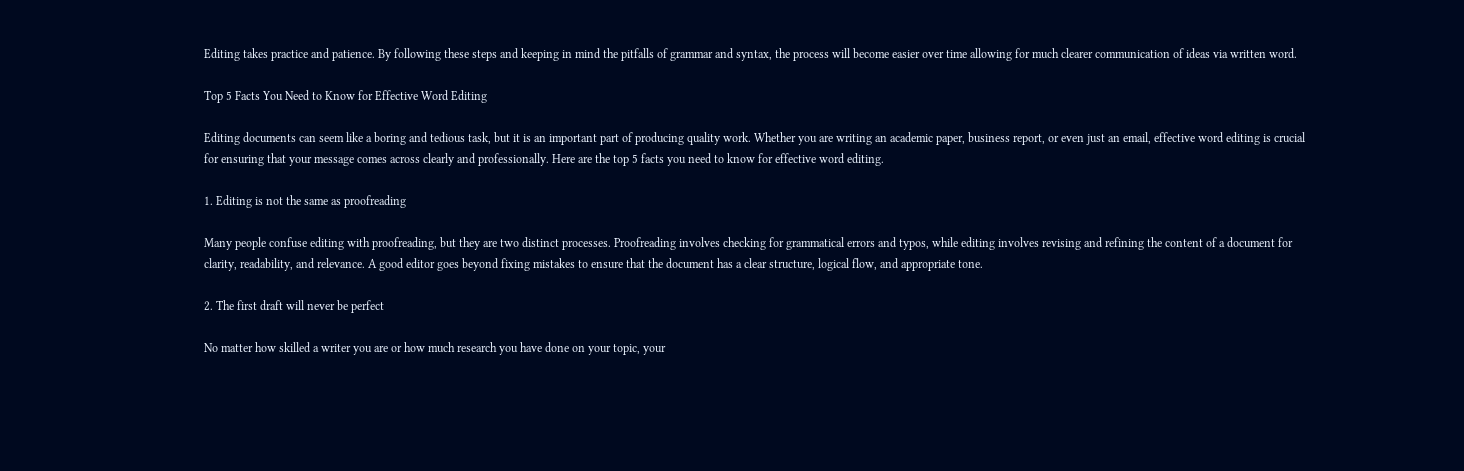Editing takes practice and patience. By following these steps and keeping in mind the pitfalls of grammar and syntax, the process will become easier over time allowing for much clearer communication of ideas via written word.

Top 5 Facts You Need to Know for Effective Word Editing

Editing documents can seem like a boring and tedious task, but it is an important part of producing quality work. Whether you are writing an academic paper, business report, or even just an email, effective word editing is crucial for ensuring that your message comes across clearly and professionally. Here are the top 5 facts you need to know for effective word editing.

1. Editing is not the same as proofreading

Many people confuse editing with proofreading, but they are two distinct processes. Proofreading involves checking for grammatical errors and typos, while editing involves revising and refining the content of a document for clarity, readability, and relevance. A good editor goes beyond fixing mistakes to ensure that the document has a clear structure, logical flow, and appropriate tone.

2. The first draft will never be perfect

No matter how skilled a writer you are or how much research you have done on your topic, your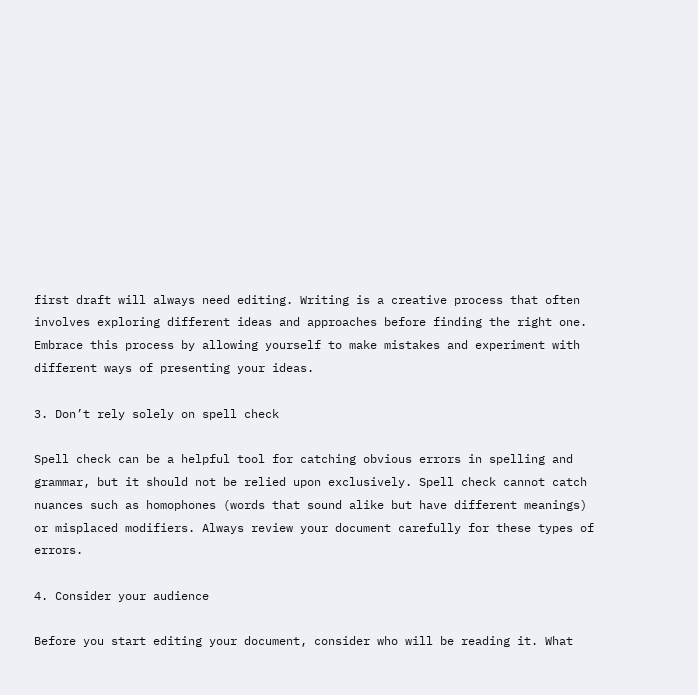first draft will always need editing. Writing is a creative process that often involves exploring different ideas and approaches before finding the right one. Embrace this process by allowing yourself to make mistakes and experiment with different ways of presenting your ideas.

3. Don’t rely solely on spell check

Spell check can be a helpful tool for catching obvious errors in spelling and grammar, but it should not be relied upon exclusively. Spell check cannot catch nuances such as homophones (words that sound alike but have different meanings) or misplaced modifiers. Always review your document carefully for these types of errors.

4. Consider your audience

Before you start editing your document, consider who will be reading it. What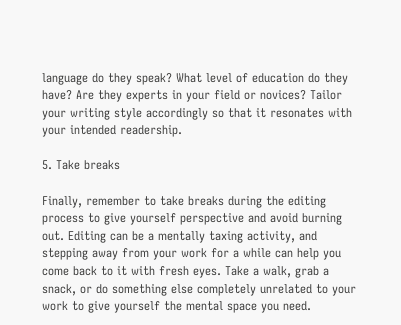language do they speak? What level of education do they have? Are they experts in your field or novices? Tailor your writing style accordingly so that it resonates with your intended readership.

5. Take breaks

Finally, remember to take breaks during the editing process to give yourself perspective and avoid burning out. Editing can be a mentally taxing activity, and stepping away from your work for a while can help you come back to it with fresh eyes. Take a walk, grab a snack, or do something else completely unrelated to your work to give yourself the mental space you need.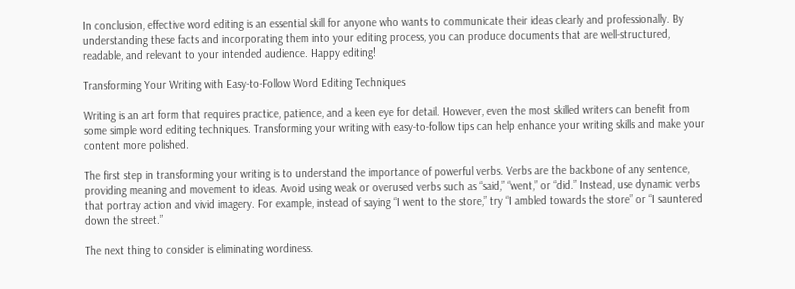In conclusion, effective word editing is an essential skill for anyone who wants to communicate their ideas clearly and professionally. By understanding these facts and incorporating them into your editing process, you can produce documents that are well-structured, readable, and relevant to your intended audience. Happy editing!

Transforming Your Writing with Easy-to-Follow Word Editing Techniques

Writing is an art form that requires practice, patience, and a keen eye for detail. However, even the most skilled writers can benefit from some simple word editing techniques. Transforming your writing with easy-to-follow tips can help enhance your writing skills and make your content more polished.

The first step in transforming your writing is to understand the importance of powerful verbs. Verbs are the backbone of any sentence, providing meaning and movement to ideas. Avoid using weak or overused verbs such as “said,” “went,” or “did.” Instead, use dynamic verbs that portray action and vivid imagery. For example, instead of saying “I went to the store,” try “I ambled towards the store” or “I sauntered down the street.”

The next thing to consider is eliminating wordiness.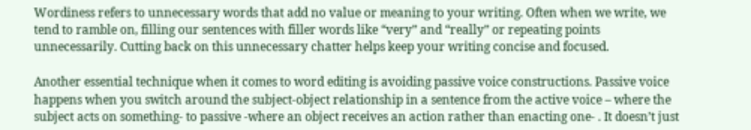Wordiness refers to unnecessary words that add no value or meaning to your writing. Often when we write, we tend to ramble on, filling our sentences with filler words like “very” and “really” or repeating points unnecessarily. Cutting back on this unnecessary chatter helps keep your writing concise and focused.

Another essential technique when it comes to word editing is avoiding passive voice constructions. Passive voice happens when you switch around the subject-object relationship in a sentence from the active voice – where the subject acts on something- to passive -where an object receives an action rather than enacting one- . It doesn’t just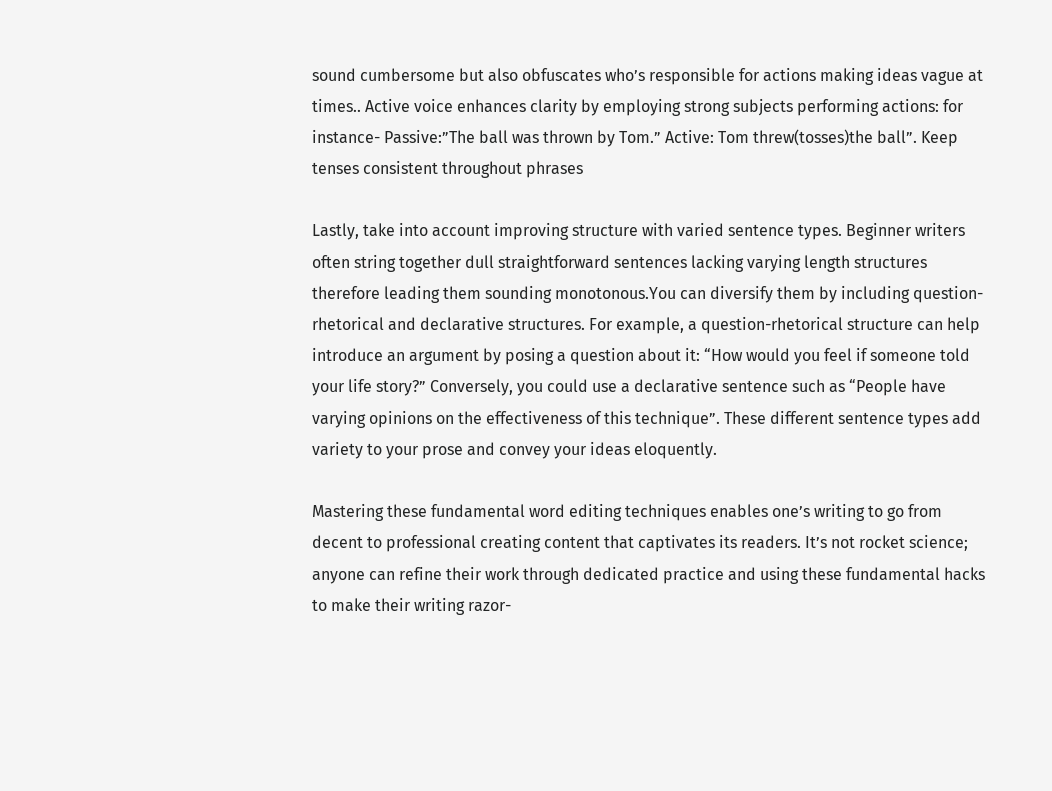sound cumbersome but also obfuscates who’s responsible for actions making ideas vague at times.. Active voice enhances clarity by employing strong subjects performing actions: for instance- Passive:”The ball was thrown by Tom.” Active: Tom threw(tosses)the ball”. Keep tenses consistent throughout phrases

Lastly, take into account improving structure with varied sentence types. Beginner writers often string together dull straightforward sentences lacking varying length structures therefore leading them sounding monotonous.You can diversify them by including question-rhetorical and declarative structures. For example, a question-rhetorical structure can help introduce an argument by posing a question about it: “How would you feel if someone told your life story?” Conversely, you could use a declarative sentence such as “People have varying opinions on the effectiveness of this technique”. These different sentence types add variety to your prose and convey your ideas eloquently.

Mastering these fundamental word editing techniques enables one’s writing to go from decent to professional creating content that captivates its readers. It’s not rocket science; anyone can refine their work through dedicated practice and using these fundamental hacks to make their writing razor-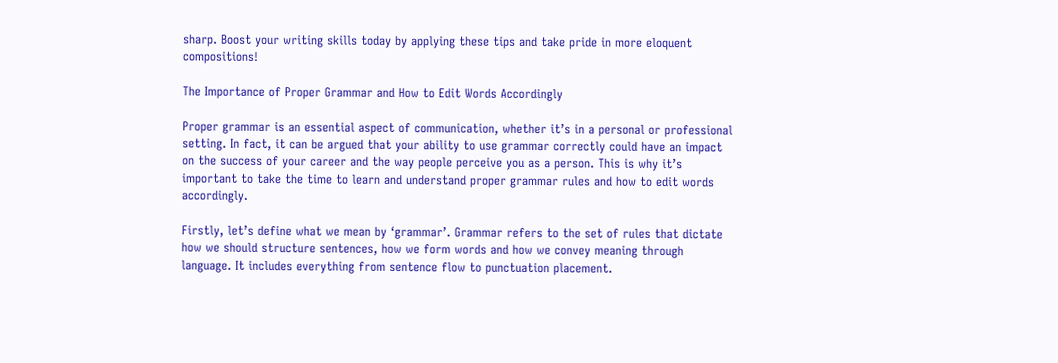sharp. Boost your writing skills today by applying these tips and take pride in more eloquent compositions!

The Importance of Proper Grammar and How to Edit Words Accordingly

Proper grammar is an essential aspect of communication, whether it’s in a personal or professional setting. In fact, it can be argued that your ability to use grammar correctly could have an impact on the success of your career and the way people perceive you as a person. This is why it’s important to take the time to learn and understand proper grammar rules and how to edit words accordingly.

Firstly, let’s define what we mean by ‘grammar’. Grammar refers to the set of rules that dictate how we should structure sentences, how we form words and how we convey meaning through language. It includes everything from sentence flow to punctuation placement.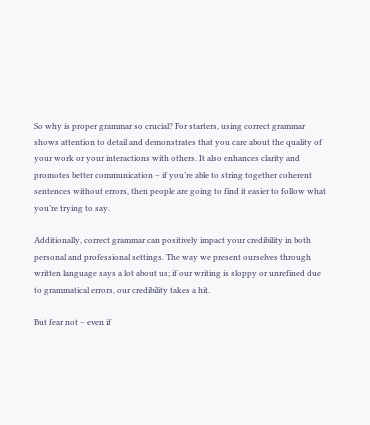So why is proper grammar so crucial? For starters, using correct grammar shows attention to detail and demonstrates that you care about the quality of your work or your interactions with others. It also enhances clarity and promotes better communication – if you’re able to string together coherent sentences without errors, then people are going to find it easier to follow what you’re trying to say.

Additionally, correct grammar can positively impact your credibility in both personal and professional settings. The way we present ourselves through written language says a lot about us; if our writing is sloppy or unrefined due to grammatical errors, our credibility takes a hit.

But fear not – even if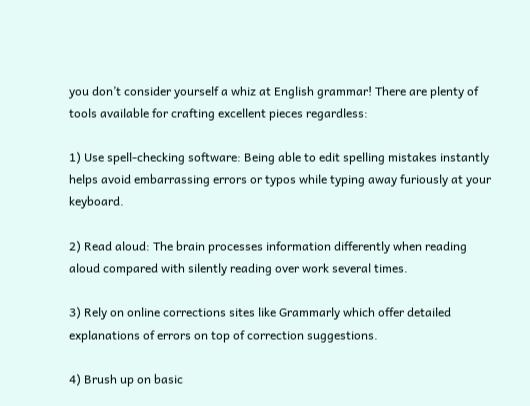you don’t consider yourself a whiz at English grammar! There are plenty of tools available for crafting excellent pieces regardless:

1) Use spell-checking software: Being able to edit spelling mistakes instantly helps avoid embarrassing errors or typos while typing away furiously at your keyboard.

2) Read aloud: The brain processes information differently when reading aloud compared with silently reading over work several times.

3) Rely on online corrections sites like Grammarly which offer detailed explanations of errors on top of correction suggestions.

4) Brush up on basic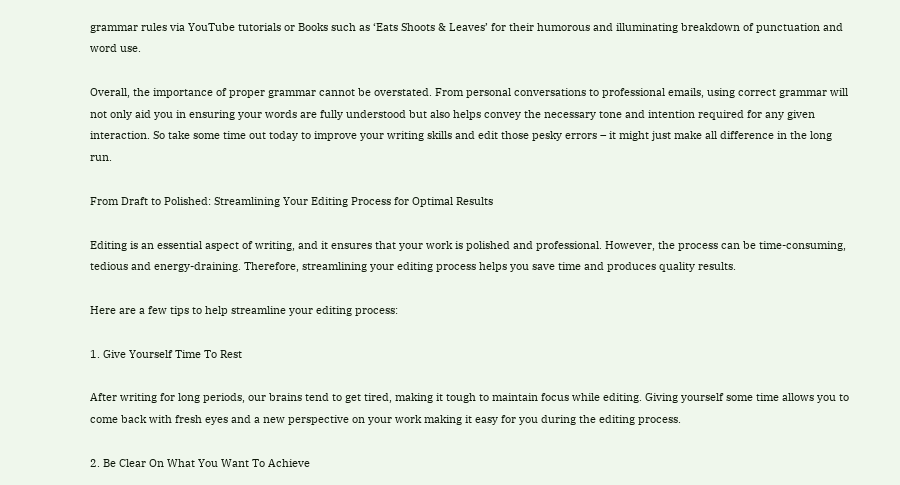grammar rules via YouTube tutorials or Books such as ‘Eats Shoots & Leaves’ for their humorous and illuminating breakdown of punctuation and word use.

Overall, the importance of proper grammar cannot be overstated. From personal conversations to professional emails, using correct grammar will not only aid you in ensuring your words are fully understood but also helps convey the necessary tone and intention required for any given interaction. So take some time out today to improve your writing skills and edit those pesky errors – it might just make all difference in the long run.

From Draft to Polished: Streamlining Your Editing Process for Optimal Results

Editing is an essential aspect of writing, and it ensures that your work is polished and professional. However, the process can be time-consuming, tedious and energy-draining. Therefore, streamlining your editing process helps you save time and produces quality results.

Here are a few tips to help streamline your editing process:

1. Give Yourself Time To Rest

After writing for long periods, our brains tend to get tired, making it tough to maintain focus while editing. Giving yourself some time allows you to come back with fresh eyes and a new perspective on your work making it easy for you during the editing process.

2. Be Clear On What You Want To Achieve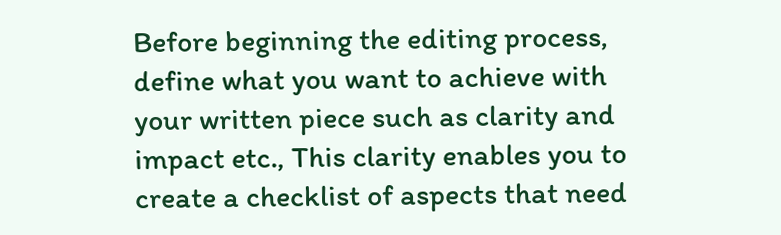Before beginning the editing process, define what you want to achieve with your written piece such as clarity and impact etc., This clarity enables you to create a checklist of aspects that need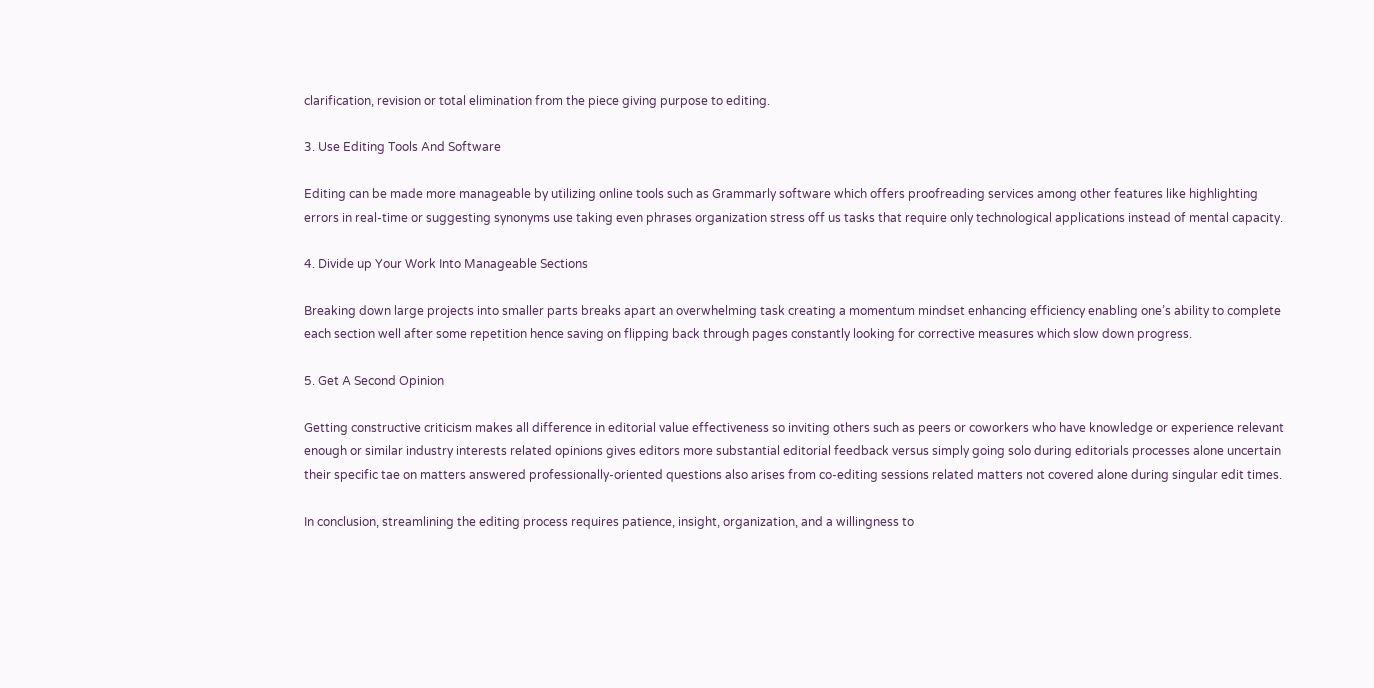clarification, revision or total elimination from the piece giving purpose to editing.

3. Use Editing Tools And Software

Editing can be made more manageable by utilizing online tools such as Grammarly software which offers proofreading services among other features like highlighting errors in real-time or suggesting synonyms use taking even phrases organization stress off us tasks that require only technological applications instead of mental capacity.

4. Divide up Your Work Into Manageable Sections

Breaking down large projects into smaller parts breaks apart an overwhelming task creating a momentum mindset enhancing efficiency enabling one’s ability to complete each section well after some repetition hence saving on flipping back through pages constantly looking for corrective measures which slow down progress.

5. Get A Second Opinion

Getting constructive criticism makes all difference in editorial value effectiveness so inviting others such as peers or coworkers who have knowledge or experience relevant enough or similar industry interests related opinions gives editors more substantial editorial feedback versus simply going solo during editorials processes alone uncertain their specific tae on matters answered professionally-oriented questions also arises from co-editing sessions related matters not covered alone during singular edit times.

In conclusion, streamlining the editing process requires patience, insight, organization, and a willingness to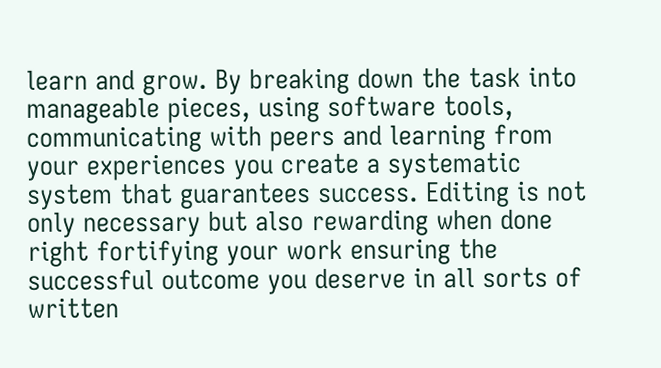learn and grow. By breaking down the task into manageable pieces, using software tools, communicating with peers and learning from your experiences you create a systematic system that guarantees success. Editing is not only necessary but also rewarding when done right fortifying your work ensuring the successful outcome you deserve in all sorts of written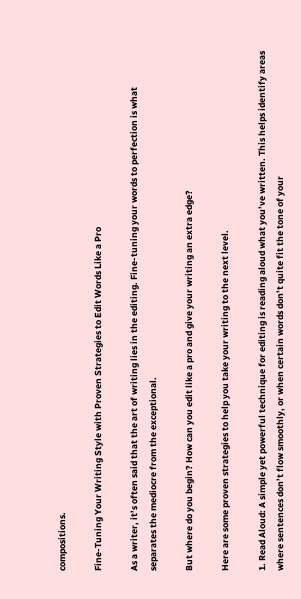compositions.

Fine-Tuning Your Writing Style with Proven Strategies to Edit Words Like a Pro

As a writer, it’s often said that the art of writing lies in the editing. Fine-tuning your words to perfection is what separates the mediocre from the exceptional.

But where do you begin? How can you edit like a pro and give your writing an extra edge?

Here are some proven strategies to help you take your writing to the next level.

1. Read Aloud: A simple yet powerful technique for editing is reading aloud what you’ve written. This helps identify areas where sentences don’t flow smoothly, or when certain words don’t quite fit the tone of your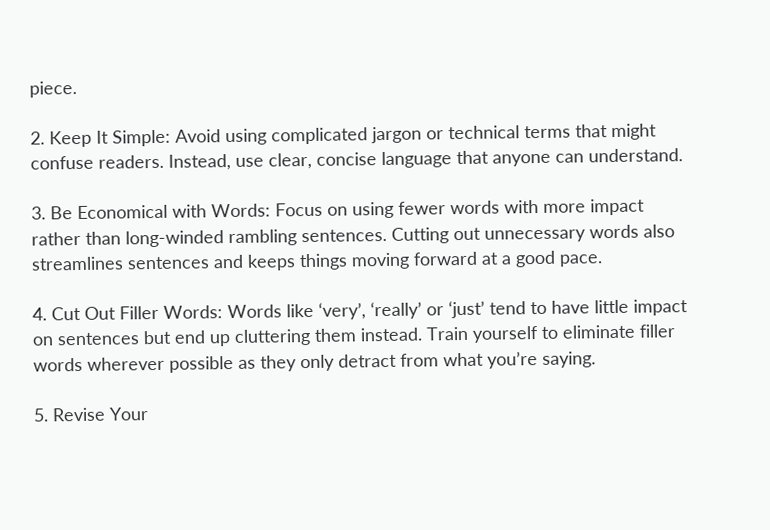piece.

2. Keep It Simple: Avoid using complicated jargon or technical terms that might confuse readers. Instead, use clear, concise language that anyone can understand.

3. Be Economical with Words: Focus on using fewer words with more impact rather than long-winded rambling sentences. Cutting out unnecessary words also streamlines sentences and keeps things moving forward at a good pace.

4. Cut Out Filler Words: Words like ‘very’, ‘really’ or ‘just’ tend to have little impact on sentences but end up cluttering them instead. Train yourself to eliminate filler words wherever possible as they only detract from what you’re saying.

5. Revise Your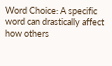Word Choice: A specific word can drastically affect how others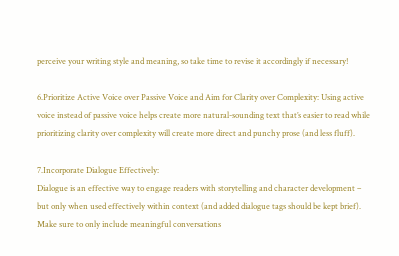perceive your writing style and meaning, so take time to revise it accordingly if necessary!

6.Prioritize Active Voice over Passive Voice and Aim for Clarity over Complexity: Using active voice instead of passive voice helps create more natural-sounding text that’s easier to read while prioritizing clarity over complexity will create more direct and punchy prose (and less fluff).

7.Incorporate Dialogue Effectively:
Dialogue is an effective way to engage readers with storytelling and character development – but only when used effectively within context (and added dialogue tags should be kept brief). Make sure to only include meaningful conversations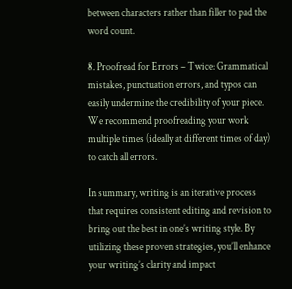between characters rather than filler to pad the word count.

8. Proofread for Errors – Twice: Grammatical mistakes, punctuation errors, and typos can easily undermine the credibility of your piece. We recommend proofreading your work multiple times (ideally at different times of day) to catch all errors.

In summary, writing is an iterative process that requires consistent editing and revision to bring out the best in one’s writing style. By utilizing these proven strategies, you’ll enhance your writing’s clarity and impact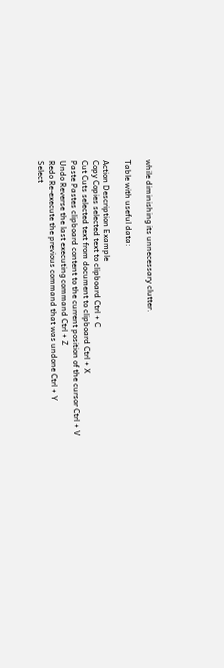while diminishing its unnecessary clutter.

Table with useful data:

Action Description Example
Copy Copies selected text to clipboard Ctrl + C
Cut Cuts selected text from document to clipboard Ctrl + X
Paste Pastes clipboard content to the current position of the cursor Ctrl + V
Undo Reverse the last executing command Ctrl + Z
Redo Re-execute the previous command that was undone Ctrl + Y
Select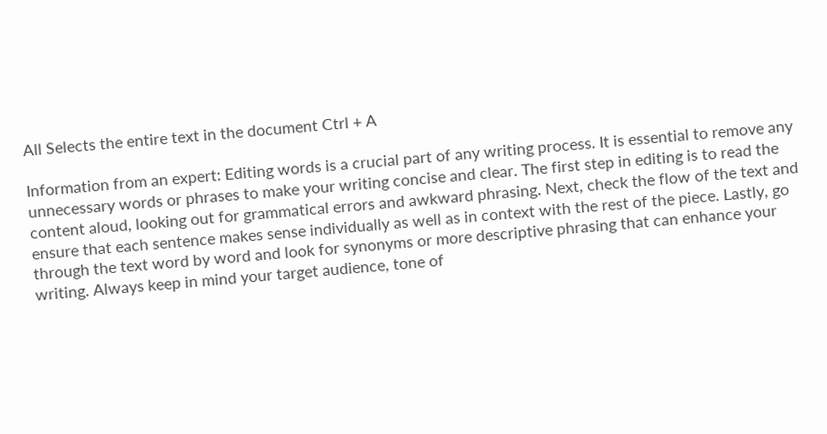All Selects the entire text in the document Ctrl + A

Information from an expert: Editing words is a crucial part of any writing process. It is essential to remove any unnecessary words or phrases to make your writing concise and clear. The first step in editing is to read the content aloud, looking out for grammatical errors and awkward phrasing. Next, check the flow of the text and ensure that each sentence makes sense individually as well as in context with the rest of the piece. Lastly, go through the text word by word and look for synonyms or more descriptive phrasing that can enhance your writing. Always keep in mind your target audience, tone of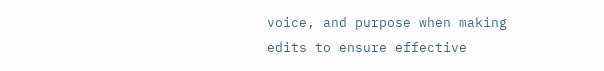voice, and purpose when making edits to ensure effective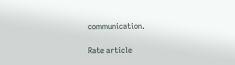communication.

Rate article